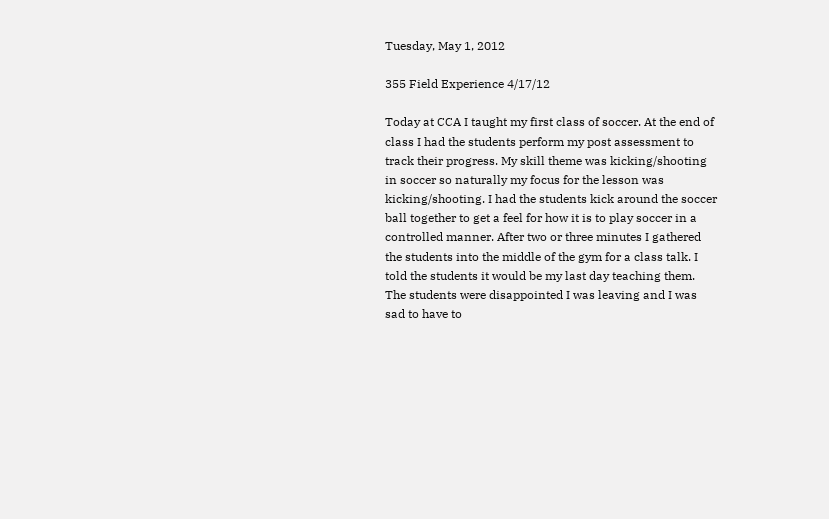Tuesday, May 1, 2012

355 Field Experience 4/17/12

Today at CCA I taught my first class of soccer. At the end of class I had the students perform my post assessment to track their progress. My skill theme was kicking/shooting in soccer so naturally my focus for the lesson was kicking/shooting. I had the students kick around the soccer ball together to get a feel for how it is to play soccer in a controlled manner. After two or three minutes I gathered the students into the middle of the gym for a class talk. I told the students it would be my last day teaching them. The students were disappointed I was leaving and I was sad to have to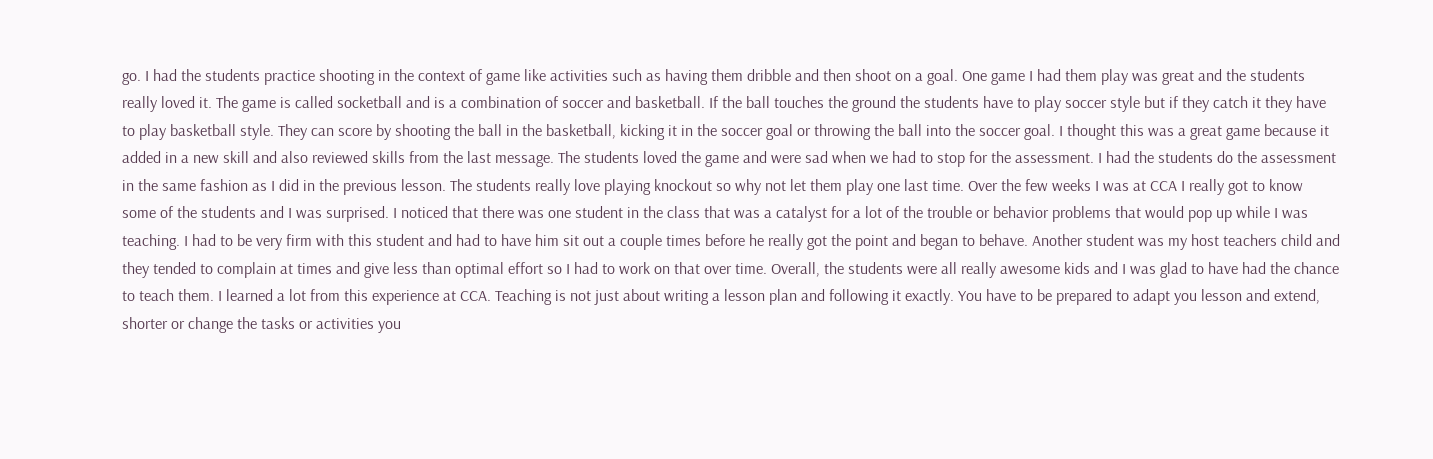go. I had the students practice shooting in the context of game like activities such as having them dribble and then shoot on a goal. One game I had them play was great and the students really loved it. The game is called socketball and is a combination of soccer and basketball. If the ball touches the ground the students have to play soccer style but if they catch it they have to play basketball style. They can score by shooting the ball in the basketball, kicking it in the soccer goal or throwing the ball into the soccer goal. I thought this was a great game because it added in a new skill and also reviewed skills from the last message. The students loved the game and were sad when we had to stop for the assessment. I had the students do the assessment in the same fashion as I did in the previous lesson. The students really love playing knockout so why not let them play one last time. Over the few weeks I was at CCA I really got to know some of the students and I was surprised. I noticed that there was one student in the class that was a catalyst for a lot of the trouble or behavior problems that would pop up while I was teaching. I had to be very firm with this student and had to have him sit out a couple times before he really got the point and began to behave. Another student was my host teachers child and they tended to complain at times and give less than optimal effort so I had to work on that over time. Overall, the students were all really awesome kids and I was glad to have had the chance to teach them. I learned a lot from this experience at CCA. Teaching is not just about writing a lesson plan and following it exactly. You have to be prepared to adapt you lesson and extend, shorter or change the tasks or activities you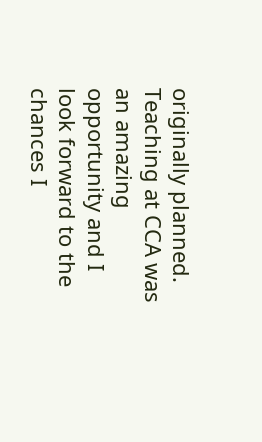originally planned. Teaching at CCA was an amazing opportunity and I look forward to the chances I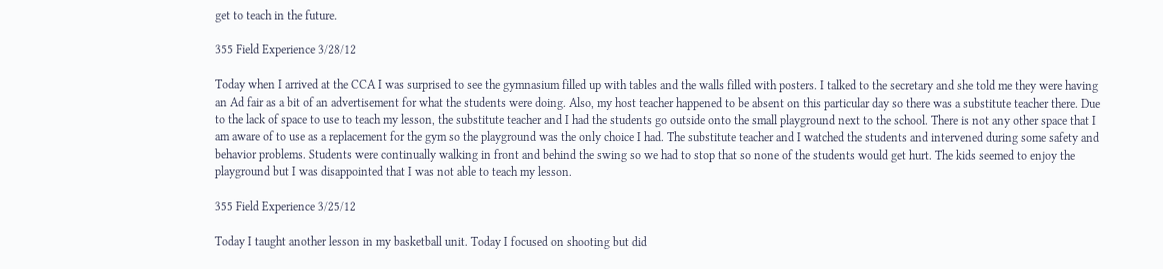get to teach in the future.

355 Field Experience 3/28/12

Today when I arrived at the CCA I was surprised to see the gymnasium filled up with tables and the walls filled with posters. I talked to the secretary and she told me they were having an Ad fair as a bit of an advertisement for what the students were doing. Also, my host teacher happened to be absent on this particular day so there was a substitute teacher there. Due to the lack of space to use to teach my lesson, the substitute teacher and I had the students go outside onto the small playground next to the school. There is not any other space that I am aware of to use as a replacement for the gym so the playground was the only choice I had. The substitute teacher and I watched the students and intervened during some safety and behavior problems. Students were continually walking in front and behind the swing so we had to stop that so none of the students would get hurt. The kids seemed to enjoy the playground but I was disappointed that I was not able to teach my lesson.

355 Field Experience 3/25/12

Today I taught another lesson in my basketball unit. Today I focused on shooting but did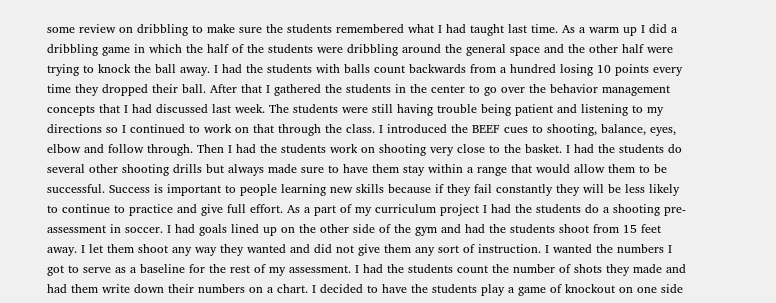some review on dribbling to make sure the students remembered what I had taught last time. As a warm up I did a dribbling game in which the half of the students were dribbling around the general space and the other half were trying to knock the ball away. I had the students with balls count backwards from a hundred losing 10 points every time they dropped their ball. After that I gathered the students in the center to go over the behavior management concepts that I had discussed last week. The students were still having trouble being patient and listening to my directions so I continued to work on that through the class. I introduced the BEEF cues to shooting, balance, eyes, elbow and follow through. Then I had the students work on shooting very close to the basket. I had the students do several other shooting drills but always made sure to have them stay within a range that would allow them to be successful. Success is important to people learning new skills because if they fail constantly they will be less likely to continue to practice and give full effort. As a part of my curriculum project I had the students do a shooting pre-assessment in soccer. I had goals lined up on the other side of the gym and had the students shoot from 15 feet away. I let them shoot any way they wanted and did not give them any sort of instruction. I wanted the numbers I got to serve as a baseline for the rest of my assessment. I had the students count the number of shots they made and had them write down their numbers on a chart. I decided to have the students play a game of knockout on one side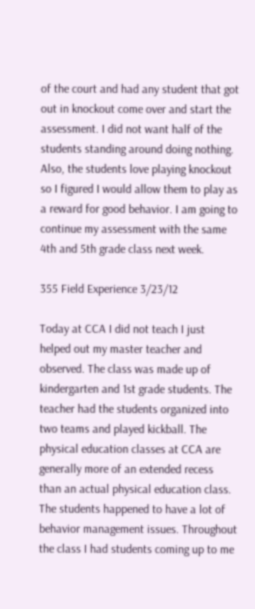of the court and had any student that got out in knockout come over and start the assessment. I did not want half of the students standing around doing nothing. Also, the students love playing knockout so I figured I would allow them to play as a reward for good behavior. I am going to continue my assessment with the same 4th and 5th grade class next week.

355 Field Experience 3/23/12

Today at CCA I did not teach I just helped out my master teacher and observed. The class was made up of kindergarten and 1st grade students. The teacher had the students organized into two teams and played kickball. The physical education classes at CCA are generally more of an extended recess than an actual physical education class. The students happened to have a lot of behavior management issues. Throughout the class I had students coming up to me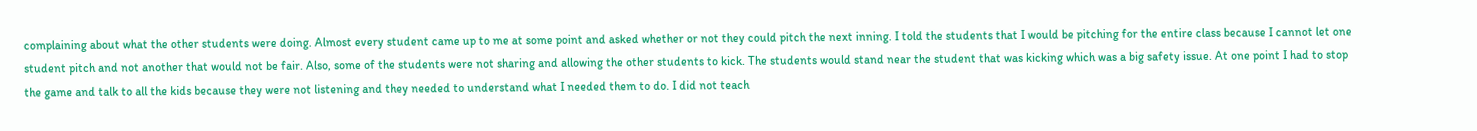complaining about what the other students were doing. Almost every student came up to me at some point and asked whether or not they could pitch the next inning. I told the students that I would be pitching for the entire class because I cannot let one student pitch and not another that would not be fair. Also, some of the students were not sharing and allowing the other students to kick. The students would stand near the student that was kicking which was a big safety issue. At one point I had to stop the game and talk to all the kids because they were not listening and they needed to understand what I needed them to do. I did not teach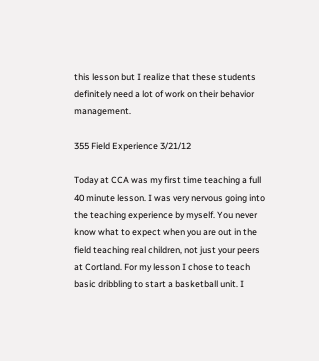this lesson but I realize that these students definitely need a lot of work on their behavior management.

355 Field Experience 3/21/12

Today at CCA was my first time teaching a full 40 minute lesson. I was very nervous going into the teaching experience by myself. You never know what to expect when you are out in the field teaching real children, not just your peers at Cortland. For my lesson I chose to teach basic dribbling to start a basketball unit. I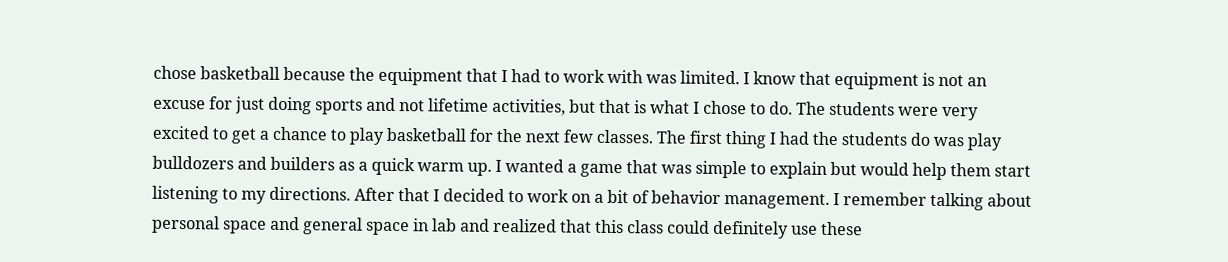chose basketball because the equipment that I had to work with was limited. I know that equipment is not an excuse for just doing sports and not lifetime activities, but that is what I chose to do. The students were very excited to get a chance to play basketball for the next few classes. The first thing I had the students do was play bulldozers and builders as a quick warm up. I wanted a game that was simple to explain but would help them start listening to my directions. After that I decided to work on a bit of behavior management. I remember talking about personal space and general space in lab and realized that this class could definitely use these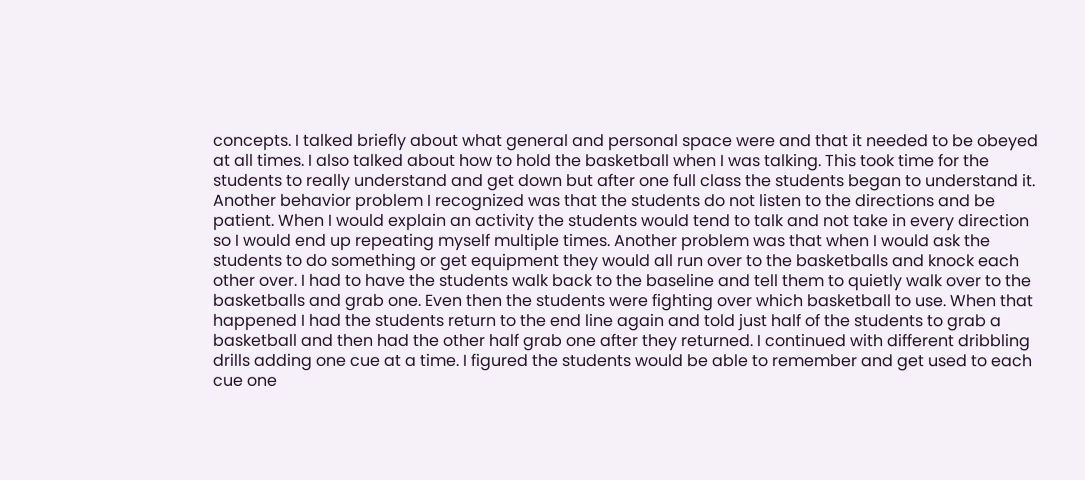concepts. I talked briefly about what general and personal space were and that it needed to be obeyed at all times. I also talked about how to hold the basketball when I was talking. This took time for the students to really understand and get down but after one full class the students began to understand it. Another behavior problem I recognized was that the students do not listen to the directions and be patient. When I would explain an activity the students would tend to talk and not take in every direction so I would end up repeating myself multiple times. Another problem was that when I would ask the students to do something or get equipment they would all run over to the basketballs and knock each other over. I had to have the students walk back to the baseline and tell them to quietly walk over to the basketballs and grab one. Even then the students were fighting over which basketball to use. When that happened I had the students return to the end line again and told just half of the students to grab a basketball and then had the other half grab one after they returned. I continued with different dribbling drills adding one cue at a time. I figured the students would be able to remember and get used to each cue one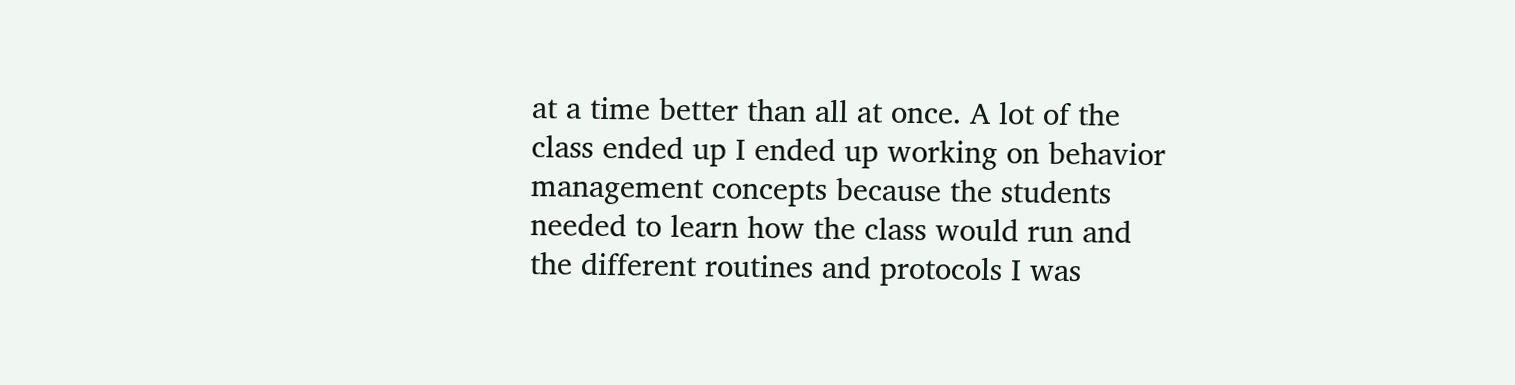at a time better than all at once. A lot of the class ended up I ended up working on behavior management concepts because the students needed to learn how the class would run and the different routines and protocols I was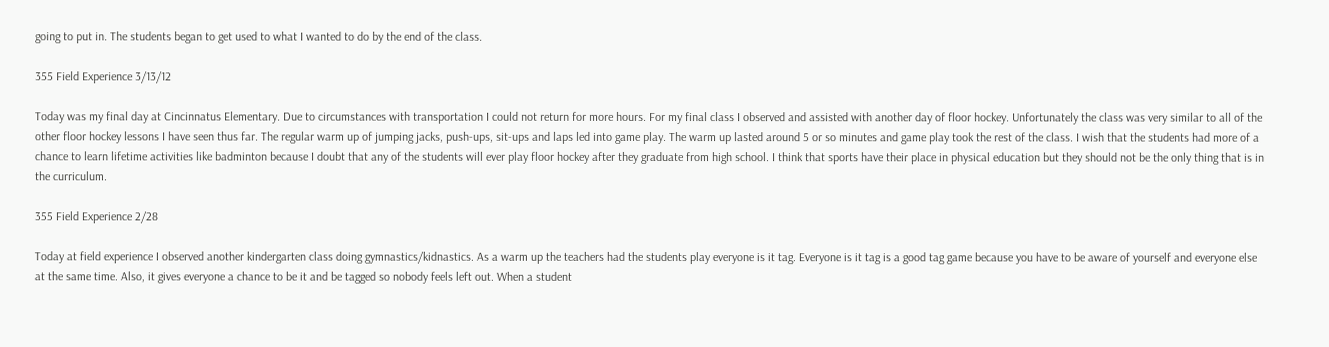going to put in. The students began to get used to what I wanted to do by the end of the class.

355 Field Experience 3/13/12

Today was my final day at Cincinnatus Elementary. Due to circumstances with transportation I could not return for more hours. For my final class I observed and assisted with another day of floor hockey. Unfortunately the class was very similar to all of the other floor hockey lessons I have seen thus far. The regular warm up of jumping jacks, push-ups, sit-ups and laps led into game play. The warm up lasted around 5 or so minutes and game play took the rest of the class. I wish that the students had more of a chance to learn lifetime activities like badminton because I doubt that any of the students will ever play floor hockey after they graduate from high school. I think that sports have their place in physical education but they should not be the only thing that is in the curriculum.

355 Field Experience 2/28

Today at field experience I observed another kindergarten class doing gymnastics/kidnastics. As a warm up the teachers had the students play everyone is it tag. Everyone is it tag is a good tag game because you have to be aware of yourself and everyone else at the same time. Also, it gives everyone a chance to be it and be tagged so nobody feels left out. When a student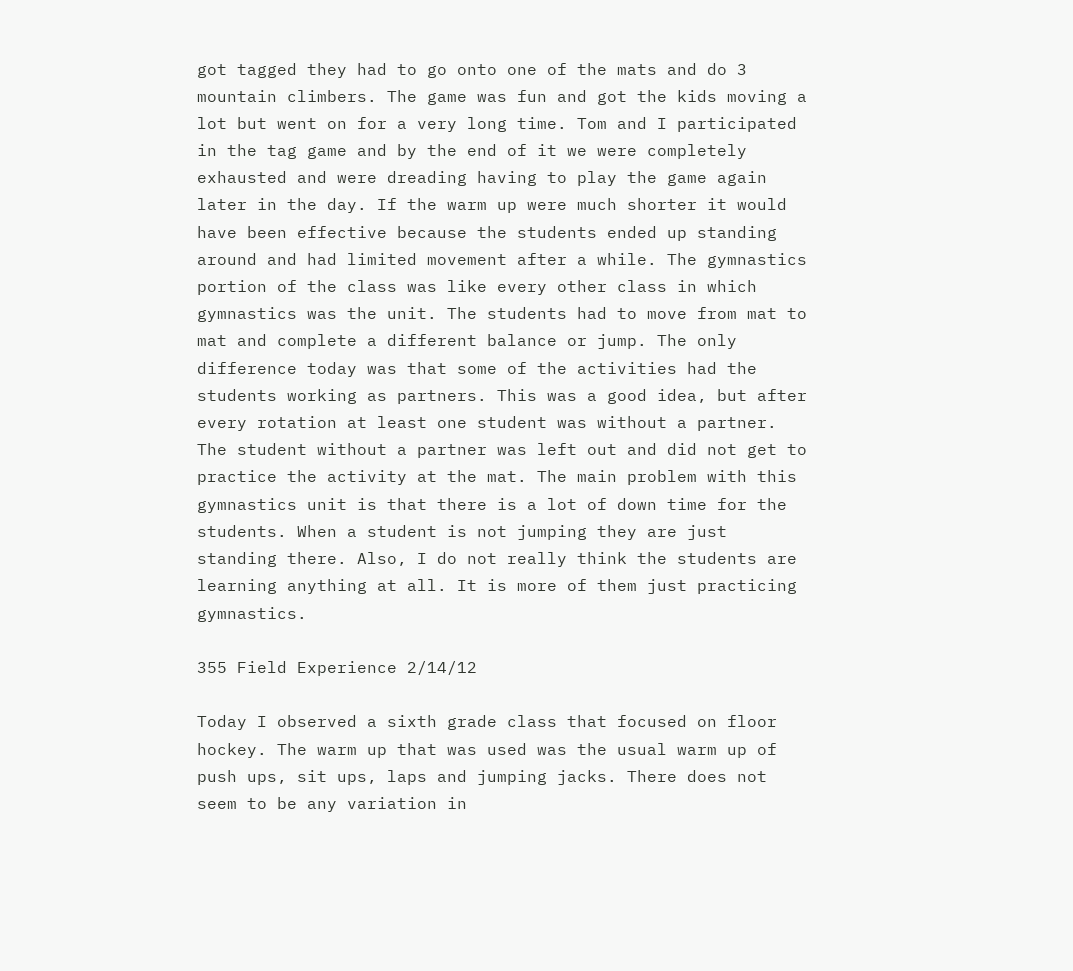got tagged they had to go onto one of the mats and do 3 mountain climbers. The game was fun and got the kids moving a lot but went on for a very long time. Tom and I participated in the tag game and by the end of it we were completely exhausted and were dreading having to play the game again later in the day. If the warm up were much shorter it would have been effective because the students ended up standing around and had limited movement after a while. The gymnastics portion of the class was like every other class in which gymnastics was the unit. The students had to move from mat to mat and complete a different balance or jump. The only difference today was that some of the activities had the students working as partners. This was a good idea, but after every rotation at least one student was without a partner. The student without a partner was left out and did not get to practice the activity at the mat. The main problem with this gymnastics unit is that there is a lot of down time for the students. When a student is not jumping they are just standing there. Also, I do not really think the students are learning anything at all. It is more of them just practicing gymnastics.

355 Field Experience 2/14/12

Today I observed a sixth grade class that focused on floor hockey. The warm up that was used was the usual warm up of push ups, sit ups, laps and jumping jacks. There does not seem to be any variation in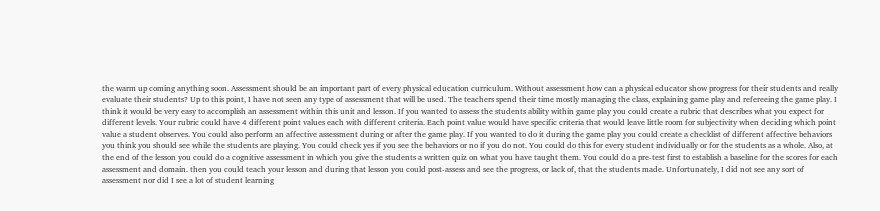the warm up coming anything soon. Assessment should be an important part of every physical education curriculum. Without assessment how can a physical educator show progress for their students and really evaluate their students? Up to this point, I have not seen any type of assessment that will be used. The teachers spend their time mostly managing the class, explaining game play and refereeing the game play. I think it would be very easy to accomplish an assessment within this unit and lesson. If you wanted to assess the students ability within game play you could create a rubric that describes what you expect for different levels. Your rubric could have 4 different point values each with different criteria. Each point value would have specific criteria that would leave little room for subjectivity when deciding which point value a student observes. You could also perform an affective assessment during or after the game play. If you wanted to do it during the game play you could create a checklist of different affective behaviors you think you should see while the students are playing. You could check yes if you see the behaviors or no if you do not. You could do this for every student individually or for the students as a whole. Also, at the end of the lesson you could do a cognitive assessment in which you give the students a written quiz on what you have taught them. You could do a pre-test first to establish a baseline for the scores for each assessment and domain. then you could teach your lesson and during that lesson you could post-assess and see the progress, or lack of, that the students made. Unfortunately, I did not see any sort of assessment nor did I see a lot of student learning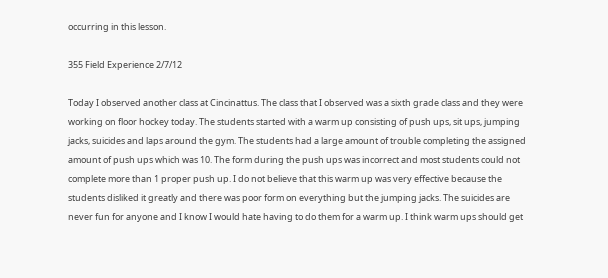occurring in this lesson.

355 Field Experience 2/7/12

Today I observed another class at Cincinattus. The class that I observed was a sixth grade class and they were working on floor hockey today. The students started with a warm up consisting of push ups, sit ups, jumping jacks, suicides and laps around the gym. The students had a large amount of trouble completing the assigned amount of push ups which was 10. The form during the push ups was incorrect and most students could not complete more than 1 proper push up. I do not believe that this warm up was very effective because the students disliked it greatly and there was poor form on everything but the jumping jacks. The suicides are never fun for anyone and I know I would hate having to do them for a warm up. I think warm ups should get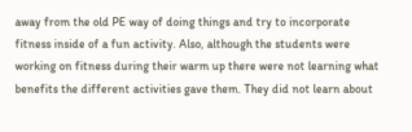away from the old PE way of doing things and try to incorporate fitness inside of a fun activity. Also, although the students were working on fitness during their warm up there were not learning what benefits the different activities gave them. They did not learn about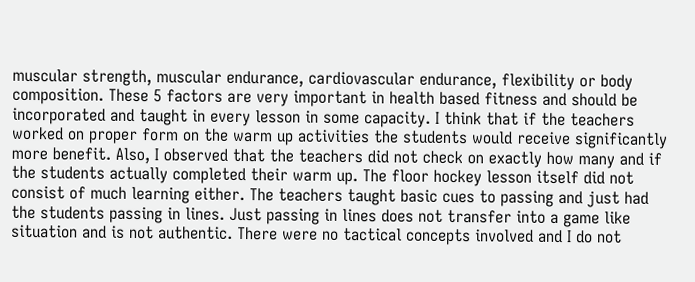muscular strength, muscular endurance, cardiovascular endurance, flexibility or body composition. These 5 factors are very important in health based fitness and should be incorporated and taught in every lesson in some capacity. I think that if the teachers worked on proper form on the warm up activities the students would receive significantly more benefit. Also, I observed that the teachers did not check on exactly how many and if the students actually completed their warm up. The floor hockey lesson itself did not consist of much learning either. The teachers taught basic cues to passing and just had the students passing in lines. Just passing in lines does not transfer into a game like situation and is not authentic. There were no tactical concepts involved and I do not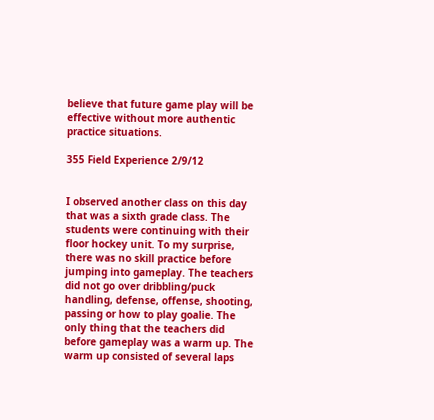believe that future game play will be effective without more authentic practice situations.

355 Field Experience 2/9/12


I observed another class on this day that was a sixth grade class. The students were continuing with their floor hockey unit. To my surprise, there was no skill practice before jumping into gameplay. The teachers did not go over dribbling/puck handling, defense, offense, shooting, passing or how to play goalie. The only thing that the teachers did before gameplay was a warm up. The warm up consisted of several laps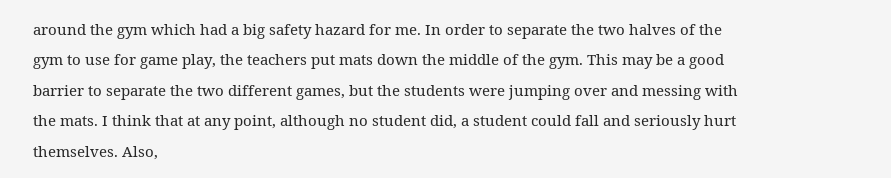around the gym which had a big safety hazard for me. In order to separate the two halves of the gym to use for game play, the teachers put mats down the middle of the gym. This may be a good barrier to separate the two different games, but the students were jumping over and messing with the mats. I think that at any point, although no student did, a student could fall and seriously hurt themselves. Also,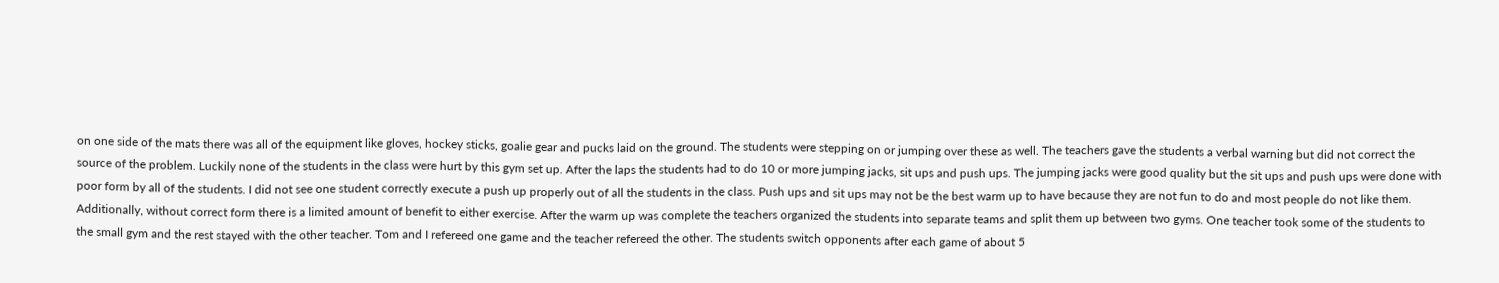on one side of the mats there was all of the equipment like gloves, hockey sticks, goalie gear and pucks laid on the ground. The students were stepping on or jumping over these as well. The teachers gave the students a verbal warning but did not correct the source of the problem. Luckily none of the students in the class were hurt by this gym set up. After the laps the students had to do 10 or more jumping jacks, sit ups and push ups. The jumping jacks were good quality but the sit ups and push ups were done with poor form by all of the students. I did not see one student correctly execute a push up properly out of all the students in the class. Push ups and sit ups may not be the best warm up to have because they are not fun to do and most people do not like them. Additionally, without correct form there is a limited amount of benefit to either exercise. After the warm up was complete the teachers organized the students into separate teams and split them up between two gyms. One teacher took some of the students to the small gym and the rest stayed with the other teacher. Tom and I refereed one game and the teacher refereed the other. The students switch opponents after each game of about 5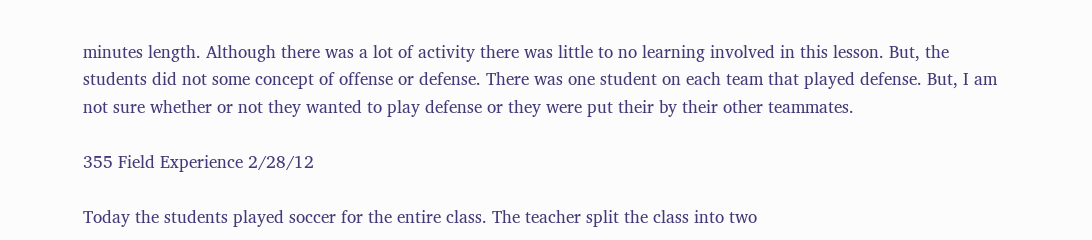minutes length. Although there was a lot of activity there was little to no learning involved in this lesson. But, the students did not some concept of offense or defense. There was one student on each team that played defense. But, I am not sure whether or not they wanted to play defense or they were put their by their other teammates.

355 Field Experience 2/28/12

Today the students played soccer for the entire class. The teacher split the class into two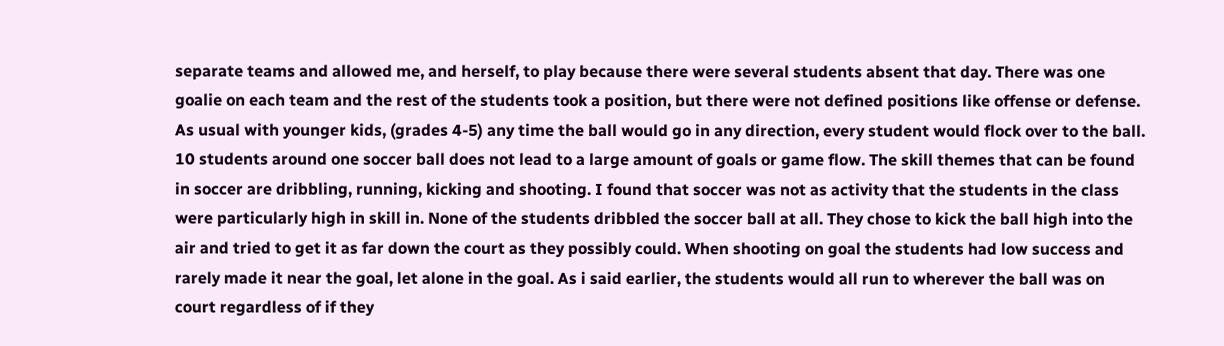separate teams and allowed me, and herself, to play because there were several students absent that day. There was one goalie on each team and the rest of the students took a position, but there were not defined positions like offense or defense. As usual with younger kids, (grades 4-5) any time the ball would go in any direction, every student would flock over to the ball. 10 students around one soccer ball does not lead to a large amount of goals or game flow. The skill themes that can be found in soccer are dribbling, running, kicking and shooting. I found that soccer was not as activity that the students in the class were particularly high in skill in. None of the students dribbled the soccer ball at all. They chose to kick the ball high into the air and tried to get it as far down the court as they possibly could. When shooting on goal the students had low success and rarely made it near the goal, let alone in the goal. As i said earlier, the students would all run to wherever the ball was on court regardless of if they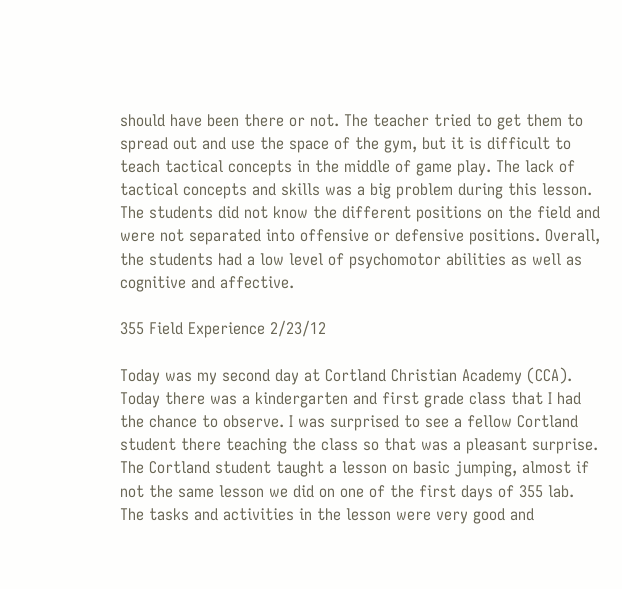should have been there or not. The teacher tried to get them to spread out and use the space of the gym, but it is difficult to teach tactical concepts in the middle of game play. The lack of tactical concepts and skills was a big problem during this lesson. The students did not know the different positions on the field and were not separated into offensive or defensive positions. Overall, the students had a low level of psychomotor abilities as well as cognitive and affective.

355 Field Experience 2/23/12

Today was my second day at Cortland Christian Academy (CCA). Today there was a kindergarten and first grade class that I had the chance to observe. I was surprised to see a fellow Cortland student there teaching the class so that was a pleasant surprise. The Cortland student taught a lesson on basic jumping, almost if not the same lesson we did on one of the first days of 355 lab. The tasks and activities in the lesson were very good and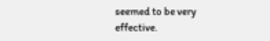seemed to be very effective.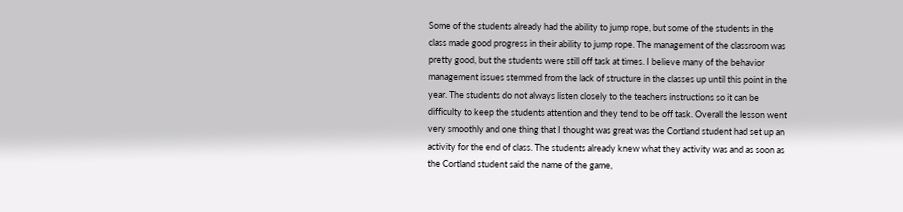Some of the students already had the ability to jump rope, but some of the students in the class made good progress in their ability to jump rope. The management of the classroom was pretty good, but the students were still off task at times. I believe many of the behavior management issues stemmed from the lack of structure in the classes up until this point in the year. The students do not always listen closely to the teachers instructions so it can be difficulty to keep the students attention and they tend to be off task. Overall the lesson went very smoothly and one thing that I thought was great was the Cortland student had set up an activity for the end of class. The students already knew what they activity was and as soon as the Cortland student said the name of the game,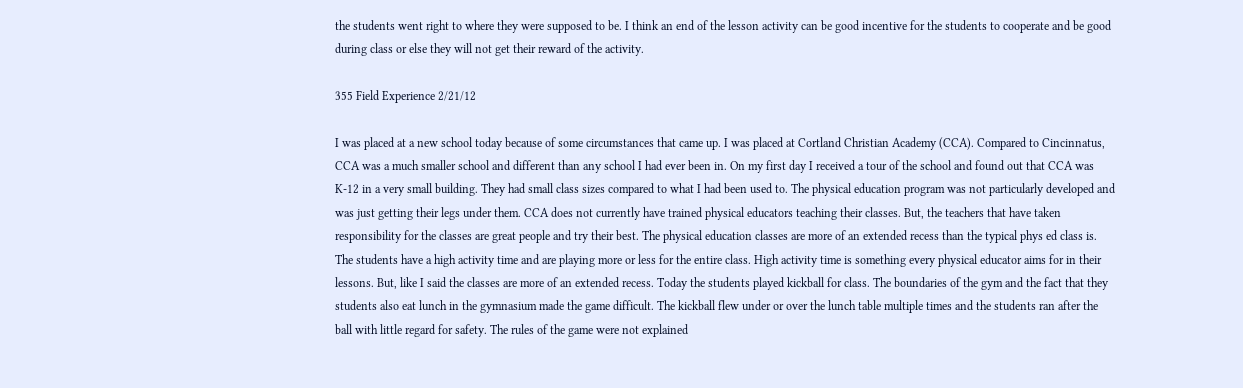the students went right to where they were supposed to be. I think an end of the lesson activity can be good incentive for the students to cooperate and be good during class or else they will not get their reward of the activity.

355 Field Experience 2/21/12

I was placed at a new school today because of some circumstances that came up. I was placed at Cortland Christian Academy (CCA). Compared to Cincinnatus, CCA was a much smaller school and different than any school I had ever been in. On my first day I received a tour of the school and found out that CCA was K-12 in a very small building. They had small class sizes compared to what I had been used to. The physical education program was not particularly developed and was just getting their legs under them. CCA does not currently have trained physical educators teaching their classes. But, the teachers that have taken responsibility for the classes are great people and try their best. The physical education classes are more of an extended recess than the typical phys ed class is. The students have a high activity time and are playing more or less for the entire class. High activity time is something every physical educator aims for in their lessons. But, like I said the classes are more of an extended recess. Today the students played kickball for class. The boundaries of the gym and the fact that they students also eat lunch in the gymnasium made the game difficult. The kickball flew under or over the lunch table multiple times and the students ran after the ball with little regard for safety. The rules of the game were not explained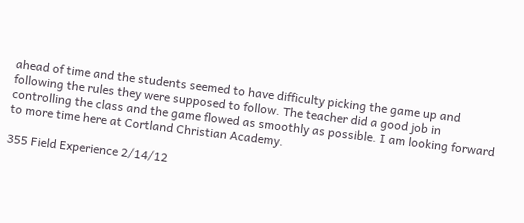ahead of time and the students seemed to have difficulty picking the game up and following the rules they were supposed to follow. The teacher did a good job in controlling the class and the game flowed as smoothly as possible. I am looking forward to more time here at Cortland Christian Academy.

355 Field Experience 2/14/12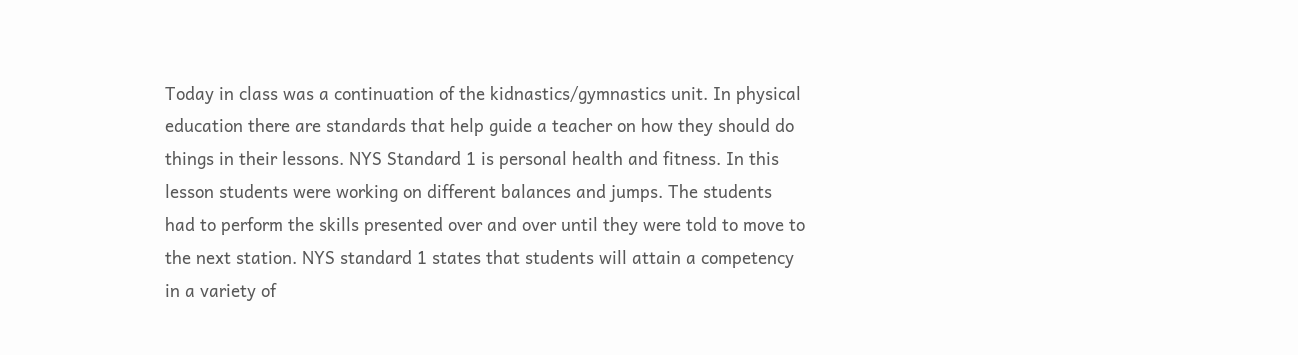Today in class was a continuation of the kidnastics/gymnastics unit. In physical education there are standards that help guide a teacher on how they should do  things in their lessons. NYS Standard 1 is personal health and fitness. In this lesson students were working on different balances and jumps. The students had to perform the skills presented over and over until they were told to move to the next station. NYS standard 1 states that students will attain a competency in a variety of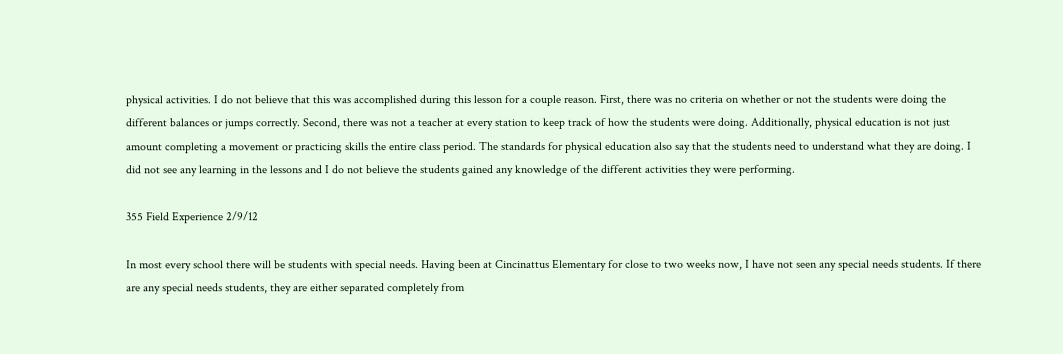physical activities. I do not believe that this was accomplished during this lesson for a couple reason. First, there was no criteria on whether or not the students were doing the different balances or jumps correctly. Second, there was not a teacher at every station to keep track of how the students were doing. Additionally, physical education is not just amount completing a movement or practicing skills the entire class period. The standards for physical education also say that the students need to understand what they are doing. I did not see any learning in the lessons and I do not believe the students gained any knowledge of the different activities they were performing.

355 Field Experience 2/9/12

In most every school there will be students with special needs. Having been at Cincinattus Elementary for close to two weeks now, I have not seen any special needs students. If there are any special needs students, they are either separated completely from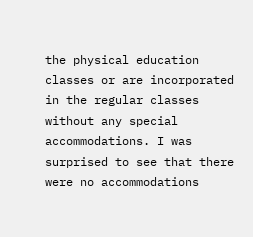the physical education classes or are incorporated in the regular classes without any special accommodations. I was surprised to see that there were no accommodations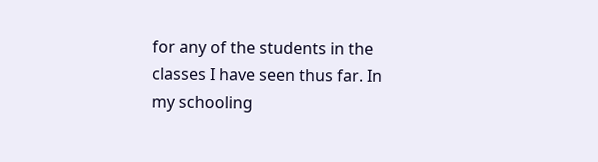for any of the students in the classes I have seen thus far. In my schooling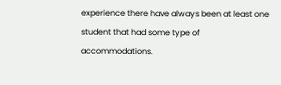experience there have always been at least one student that had some type of accommodations.